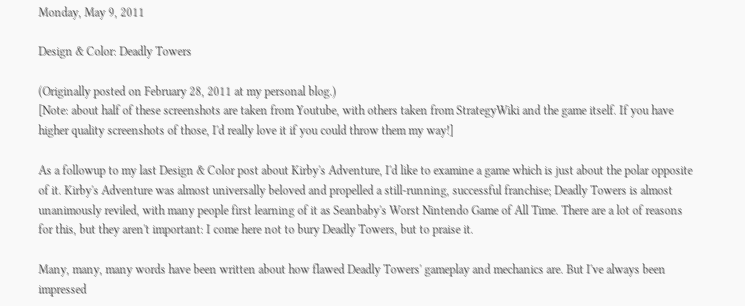Monday, May 9, 2011

Design & Color: Deadly Towers

(Originally posted on February 28, 2011 at my personal blog.)
[Note: about half of these screenshots are taken from Youtube, with others taken from StrategyWiki and the game itself. If you have higher quality screenshots of those, I'd really love it if you could throw them my way!]

As a followup to my last Design & Color post about Kirby's Adventure, I'd like to examine a game which is just about the polar opposite of it. Kirby's Adventure was almost universally beloved and propelled a still-running, successful franchise; Deadly Towers is almost unanimously reviled, with many people first learning of it as Seanbaby's Worst Nintendo Game of All Time. There are a lot of reasons for this, but they aren't important: I come here not to bury Deadly Towers, but to praise it.

Many, many, many words have been written about how flawed Deadly Towers' gameplay and mechanics are. But I've always been impressed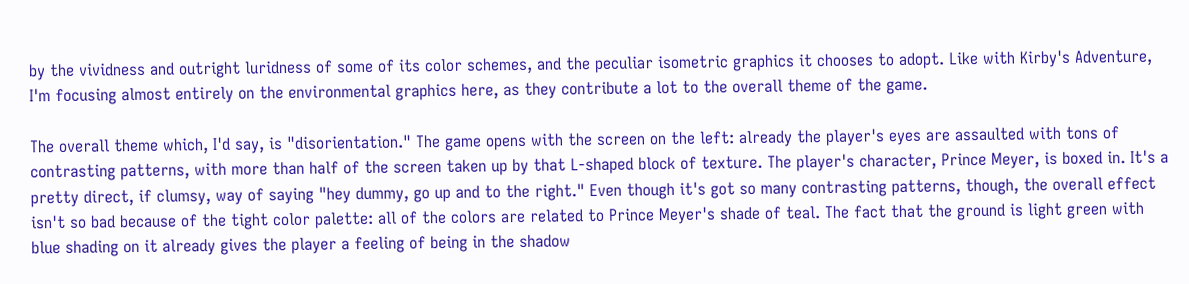by the vividness and outright luridness of some of its color schemes, and the peculiar isometric graphics it chooses to adopt. Like with Kirby's Adventure, I'm focusing almost entirely on the environmental graphics here, as they contribute a lot to the overall theme of the game.

The overall theme which, I'd say, is "disorientation." The game opens with the screen on the left: already the player's eyes are assaulted with tons of contrasting patterns, with more than half of the screen taken up by that L-shaped block of texture. The player's character, Prince Meyer, is boxed in. It's a pretty direct, if clumsy, way of saying "hey dummy, go up and to the right." Even though it's got so many contrasting patterns, though, the overall effect isn't so bad because of the tight color palette: all of the colors are related to Prince Meyer's shade of teal. The fact that the ground is light green with blue shading on it already gives the player a feeling of being in the shadow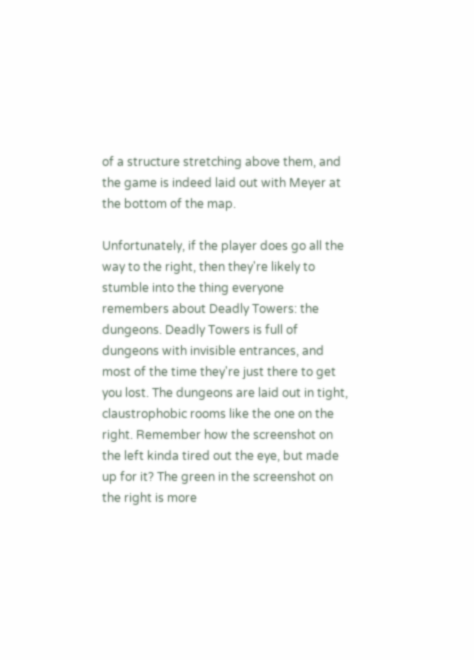of a structure stretching above them, and the game is indeed laid out with Meyer at the bottom of the map.

Unfortunately, if the player does go all the way to the right, then they're likely to stumble into the thing everyone remembers about Deadly Towers: the dungeons. Deadly Towers is full of dungeons with invisible entrances, and most of the time they're just there to get you lost. The dungeons are laid out in tight, claustrophobic rooms like the one on the right. Remember how the screenshot on the left kinda tired out the eye, but made up for it? The green in the screenshot on the right is more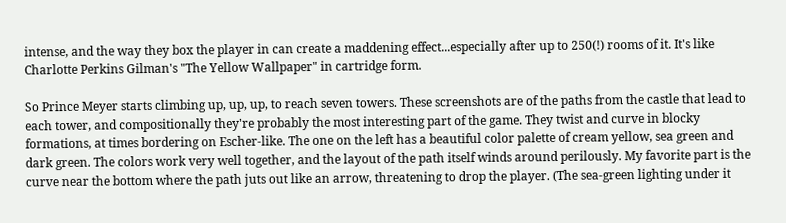intense, and the way they box the player in can create a maddening effect...especially after up to 250(!) rooms of it. It's like Charlotte Perkins Gilman's "The Yellow Wallpaper" in cartridge form.

So Prince Meyer starts climbing up, up, up, to reach seven towers. These screenshots are of the paths from the castle that lead to each tower, and compositionally they're probably the most interesting part of the game. They twist and curve in blocky formations, at times bordering on Escher-like. The one on the left has a beautiful color palette of cream yellow, sea green and dark green. The colors work very well together, and the layout of the path itself winds around perilously. My favorite part is the curve near the bottom where the path juts out like an arrow, threatening to drop the player. (The sea-green lighting under it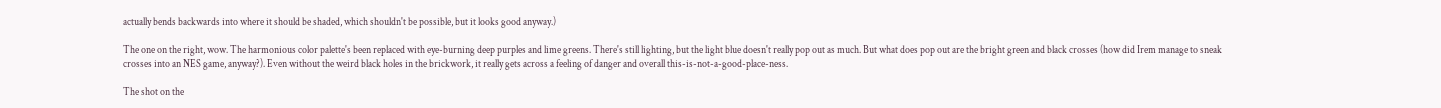actually bends backwards into where it should be shaded, which shouldn't be possible, but it looks good anyway.)

The one on the right, wow. The harmonious color palette's been replaced with eye-burning deep purples and lime greens. There's still lighting, but the light blue doesn't really pop out as much. But what does pop out are the bright green and black crosses (how did Irem manage to sneak crosses into an NES game, anyway?). Even without the weird black holes in the brickwork, it really gets across a feeling of danger and overall this-is-not-a-good-place-ness.

The shot on the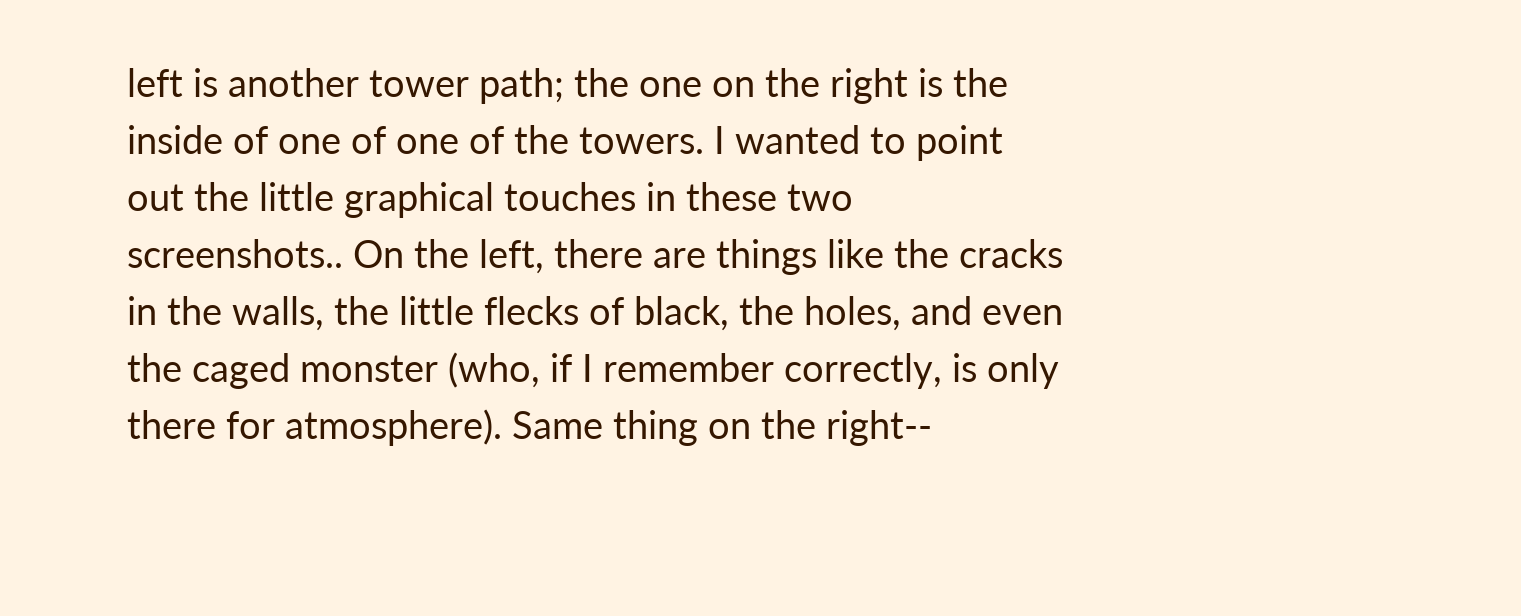left is another tower path; the one on the right is the inside of one of one of the towers. I wanted to point out the little graphical touches in these two screenshots.. On the left, there are things like the cracks in the walls, the little flecks of black, the holes, and even the caged monster (who, if I remember correctly, is only there for atmosphere). Same thing on the right--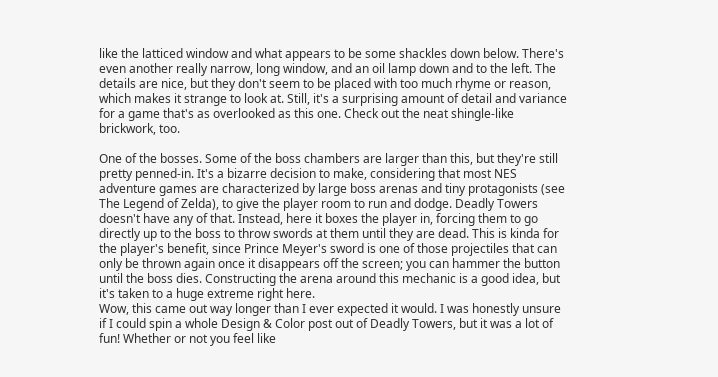like the latticed window and what appears to be some shackles down below. There's even another really narrow, long window, and an oil lamp down and to the left. The details are nice, but they don't seem to be placed with too much rhyme or reason, which makes it strange to look at. Still, it's a surprising amount of detail and variance for a game that's as overlooked as this one. Check out the neat shingle-like brickwork, too.

One of the bosses. Some of the boss chambers are larger than this, but they're still pretty penned-in. It's a bizarre decision to make, considering that most NES adventure games are characterized by large boss arenas and tiny protagonists (see The Legend of Zelda), to give the player room to run and dodge. Deadly Towers doesn't have any of that. Instead, here it boxes the player in, forcing them to go directly up to the boss to throw swords at them until they are dead. This is kinda for the player's benefit, since Prince Meyer's sword is one of those projectiles that can only be thrown again once it disappears off the screen; you can hammer the button until the boss dies. Constructing the arena around this mechanic is a good idea, but it's taken to a huge extreme right here.
Wow, this came out way longer than I ever expected it would. I was honestly unsure if I could spin a whole Design & Color post out of Deadly Towers, but it was a lot of fun! Whether or not you feel like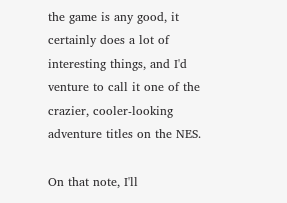the game is any good, it certainly does a lot of interesting things, and I'd venture to call it one of the crazier, cooler-looking adventure titles on the NES.

On that note, I'll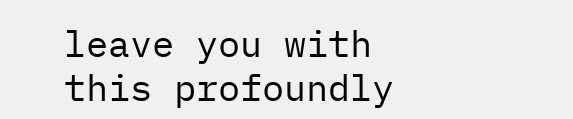leave you with this profoundly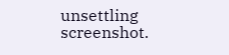unsettling screenshot.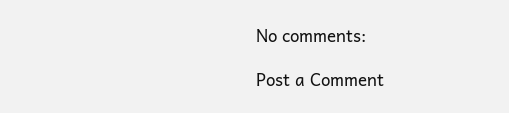No comments:

Post a Comment